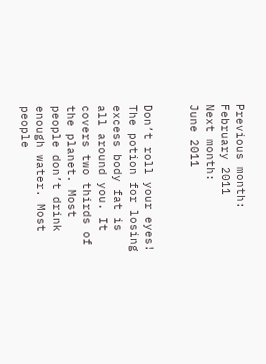Previous month:
February 2011
Next month:
June 2011


Don’t roll your eyes! The potion for losing excess body fat is all around you. It covers two thirds of the planet. Most people don’t drink enough water. Most people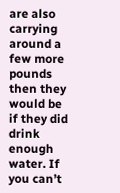are also carrying around a few more pounds then they would be if they did drink enough water. If you can’t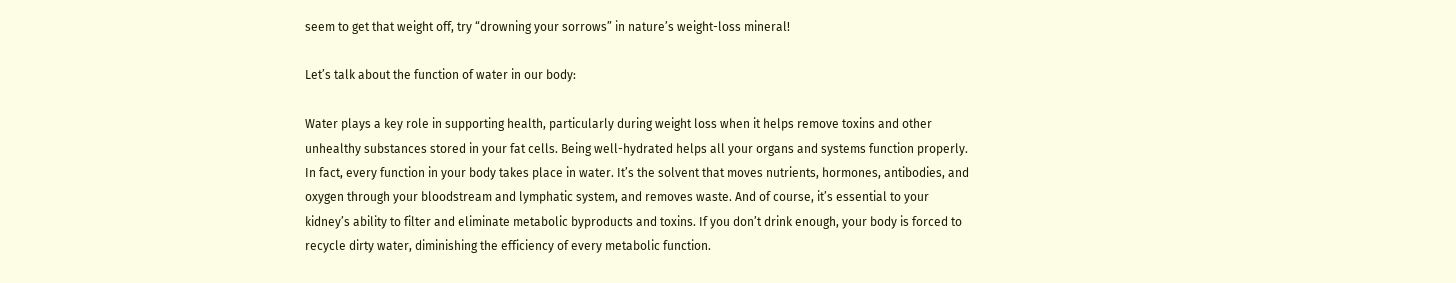seem to get that weight off, try “drowning your sorrows” in nature’s weight-loss mineral!

Let’s talk about the function of water in our body:

Water plays a key role in supporting health, particularly during weight loss when it helps remove toxins and other unhealthy substances stored in your fat cells. Being well-hydrated helps all your organs and systems function properly. In fact, every function in your body takes place in water. It’s the solvent that moves nutrients, hormones, antibodies, and oxygen through your bloodstream and lymphatic system, and removes waste. And of course, it’s essential to your kidney’s ability to filter and eliminate metabolic byproducts and toxins. If you don’t drink enough, your body is forced to recycle dirty water, diminishing the efficiency of every metabolic function.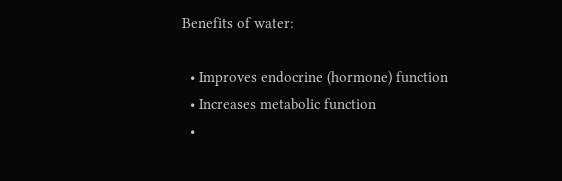Benefits of water:

  • Improves endocrine (hormone) function
  • Increases metabolic function
  •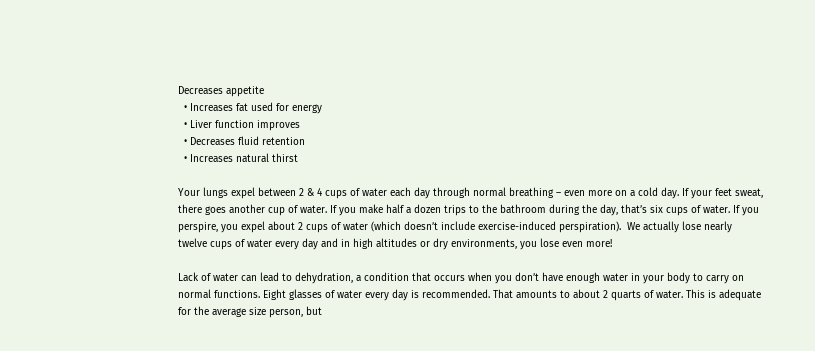Decreases appetite
  • Increases fat used for energy
  • Liver function improves
  • Decreases fluid retention
  • Increases natural thirst

Your lungs expel between 2 & 4 cups of water each day through normal breathing – even more on a cold day. If your feet sweat, there goes another cup of water. If you make half a dozen trips to the bathroom during the day, that’s six cups of water. If you perspire, you expel about 2 cups of water (which doesn’t include exercise-induced perspiration).  We actually lose nearly twelve cups of water every day and in high altitudes or dry environments, you lose even more!

Lack of water can lead to dehydration, a condition that occurs when you don’t have enough water in your body to carry on normal functions. Eight glasses of water every day is recommended. That amounts to about 2 quarts of water. This is adequate for the average size person, but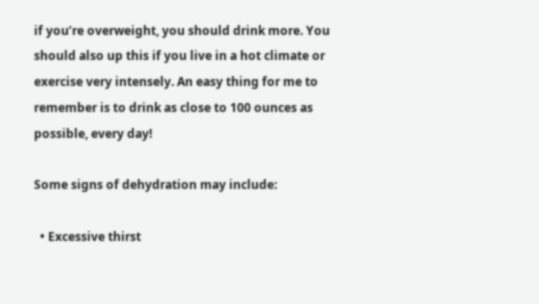if you’re overweight, you should drink more. You should also up this if you live in a hot climate or exercise very intensely. An easy thing for me to remember is to drink as close to 100 ounces as possible, every day!

Some signs of dehydration may include:

  • Excessive thirst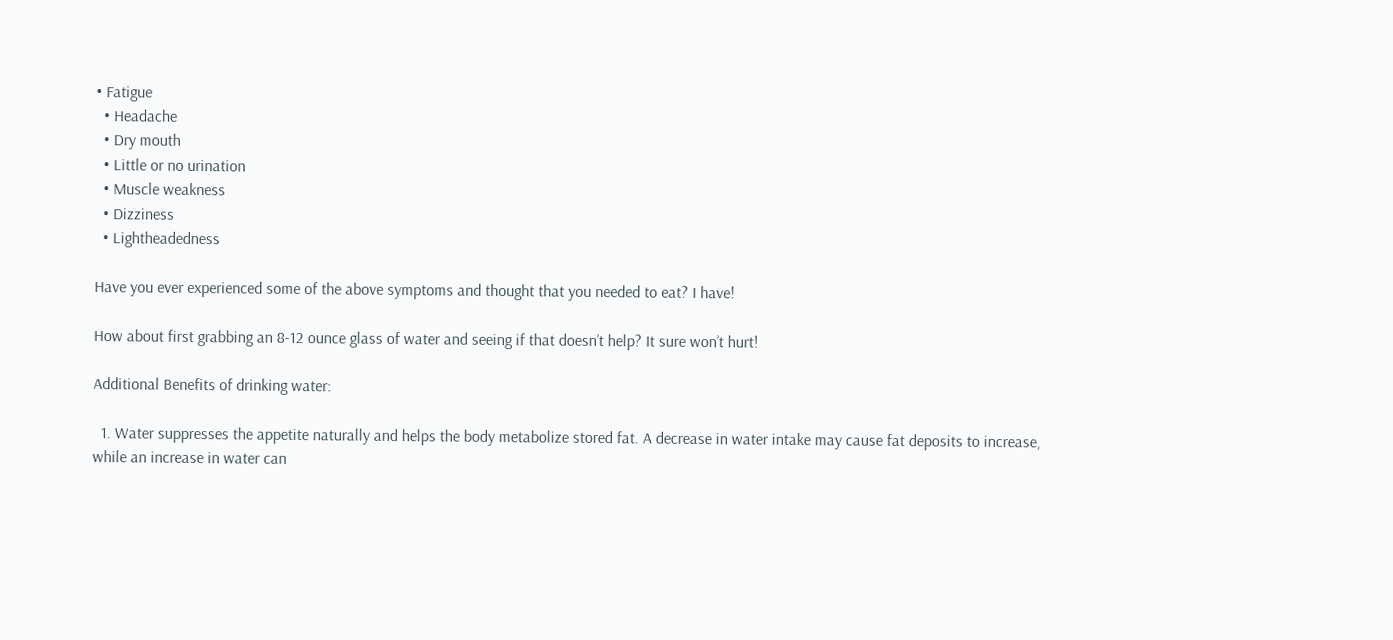• Fatigue
  • Headache
  • Dry mouth
  • Little or no urination
  • Muscle weakness
  • Dizziness
  • Lightheadedness

Have you ever experienced some of the above symptoms and thought that you needed to eat? I have!

How about first grabbing an 8-12 ounce glass of water and seeing if that doesn’t help? It sure won’t hurt!

Additional Benefits of drinking water:

  1. Water suppresses the appetite naturally and helps the body metabolize stored fat. A decrease in water intake may cause fat deposits to increase, while an increase in water can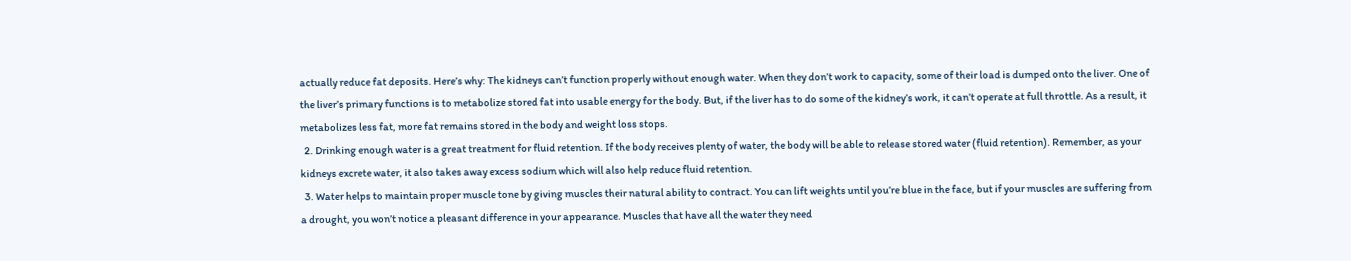actually reduce fat deposits. Here’s why: The kidneys can’t function properly without enough water. When they don’t work to capacity, some of their load is dumped onto the liver. One of the liver’s primary functions is to metabolize stored fat into usable energy for the body. But, if the liver has to do some of the kidney’s work, it can’t operate at full throttle. As a result, it metabolizes less fat, more fat remains stored in the body and weight loss stops.
  2. Drinking enough water is a great treatment for fluid retention. If the body receives plenty of water, the body will be able to release stored water (fluid retention). Remember, as your kidneys excrete water, it also takes away excess sodium which will also help reduce fluid retention.
  3. Water helps to maintain proper muscle tone by giving muscles their natural ability to contract. You can lift weights until you’re blue in the face, but if your muscles are suffering from a drought, you won’t notice a pleasant difference in your appearance. Muscles that have all the water they need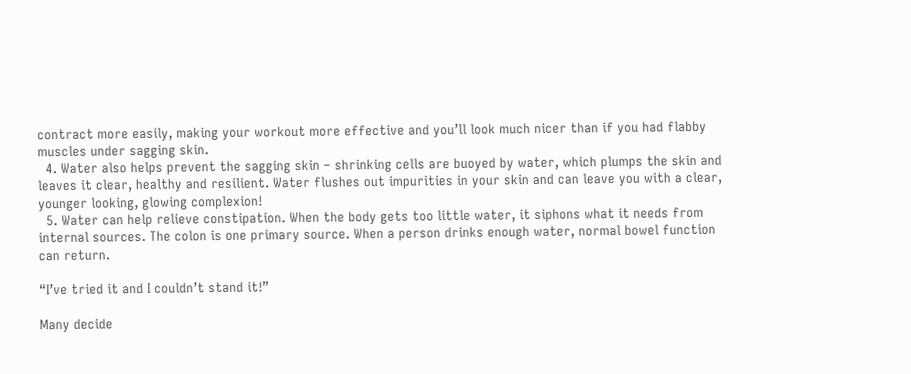contract more easily, making your workout more effective and you’ll look much nicer than if you had flabby muscles under sagging skin.
  4. Water also helps prevent the sagging skin – shrinking cells are buoyed by water, which plumps the skin and leaves it clear, healthy and resilient. Water flushes out impurities in your skin and can leave you with a clear, younger looking, glowing complexion!
  5. Water can help relieve constipation. When the body gets too little water, it siphons what it needs from internal sources. The colon is one primary source. When a person drinks enough water, normal bowel function can return.

“I’ve tried it and I couldn’t stand it!”

Many decide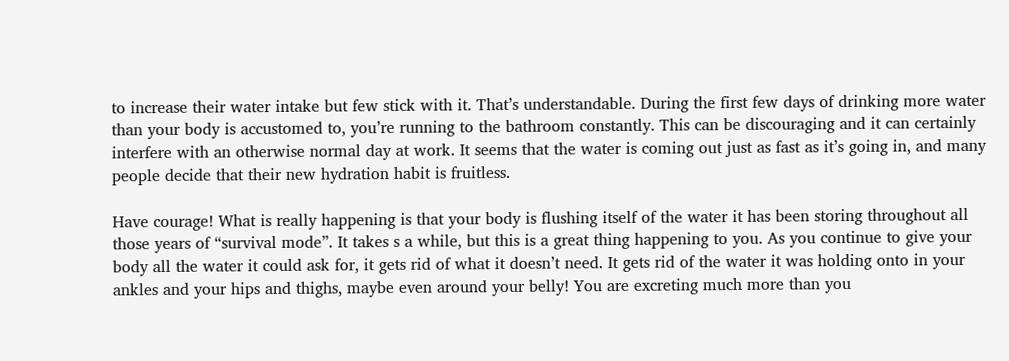to increase their water intake but few stick with it. That’s understandable. During the first few days of drinking more water than your body is accustomed to, you’re running to the bathroom constantly. This can be discouraging and it can certainly interfere with an otherwise normal day at work. It seems that the water is coming out just as fast as it’s going in, and many people decide that their new hydration habit is fruitless.

Have courage! What is really happening is that your body is flushing itself of the water it has been storing throughout all those years of “survival mode”. It takes s a while, but this is a great thing happening to you. As you continue to give your body all the water it could ask for, it gets rid of what it doesn’t need. It gets rid of the water it was holding onto in your ankles and your hips and thighs, maybe even around your belly! You are excreting much more than you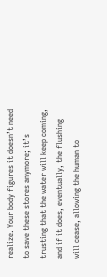realize. Your body figures it doesn’t need to save these stores anymore; it’s trusting that the water will keep coming, and if it does, eventually, the flushing will cease, allowing the human to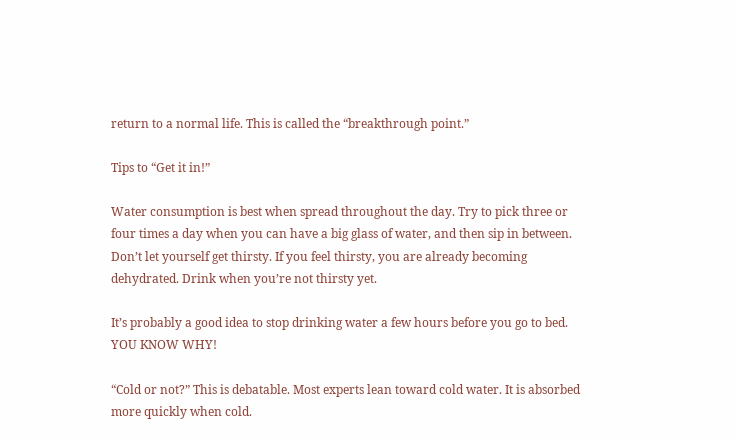return to a normal life. This is called the “breakthrough point.”

Tips to “Get it in!”

Water consumption is best when spread throughout the day. Try to pick three or four times a day when you can have a big glass of water, and then sip in between. Don’t let yourself get thirsty. If you feel thirsty, you are already becoming dehydrated. Drink when you’re not thirsty yet.

It’s probably a good idea to stop drinking water a few hours before you go to bed. YOU KNOW WHY!

“Cold or not?” This is debatable. Most experts lean toward cold water. It is absorbed more quickly when cold.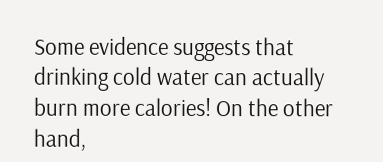Some evidence suggests that drinking cold water can actually burn more calories! On the other hand,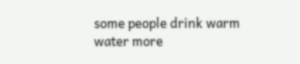some people drink warm water more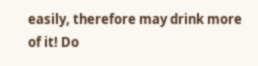easily, therefore may drink more of it! Do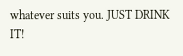whatever suits you. JUST DRINK IT!